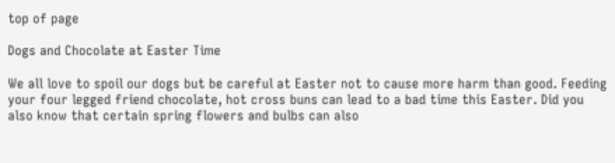top of page

Dogs and Chocolate at Easter Time

We all love to spoil our dogs but be careful at Easter not to cause more harm than good. Feeding your four legged friend chocolate, hot cross buns can lead to a bad time this Easter. Did you also know that certain spring flowers and bulbs can also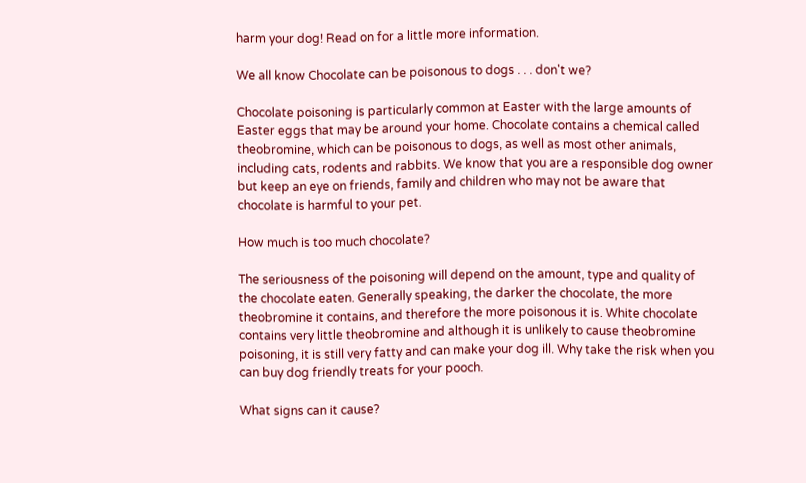harm your dog! Read on for a little more information.

We all know Chocolate can be poisonous to dogs . . . don't we?

Chocolate poisoning is particularly common at Easter with the large amounts of Easter eggs that may be around your home. Chocolate contains a chemical called theobromine, which can be poisonous to dogs, as well as most other animals, including cats, rodents and rabbits. We know that you are a responsible dog owner but keep an eye on friends, family and children who may not be aware that chocolate is harmful to your pet.

How much is too much chocolate?

The seriousness of the poisoning will depend on the amount, type and quality of the chocolate eaten. Generally speaking, the darker the chocolate, the more theobromine it contains, and therefore the more poisonous it is. White chocolate contains very little theobromine and although it is unlikely to cause theobromine poisoning, it is still very fatty and can make your dog ill. Why take the risk when you can buy dog friendly treats for your pooch.

What signs can it cause?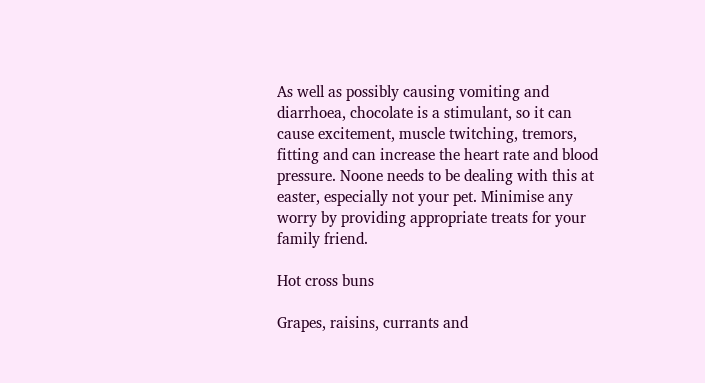As well as possibly causing vomiting and diarrhoea, chocolate is a stimulant, so it can cause excitement, muscle twitching, tremors, fitting and can increase the heart rate and blood pressure. Noone needs to be dealing with this at easter, especially not your pet. Minimise any worry by providing appropriate treats for your family friend.

Hot cross buns

Grapes, raisins, currants and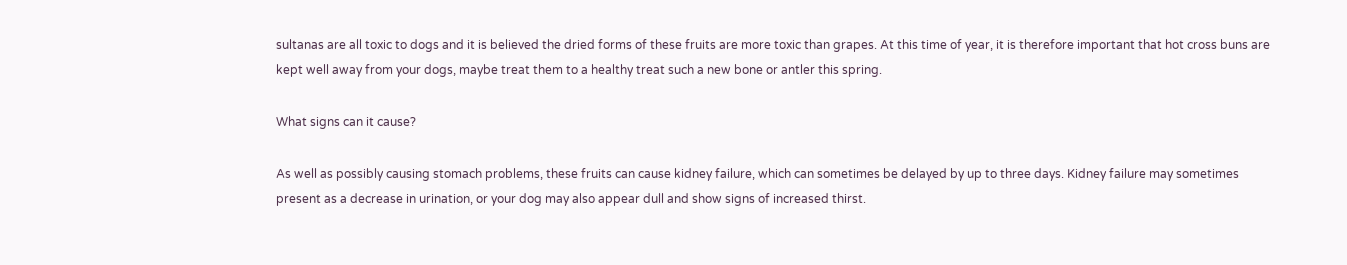sultanas are all toxic to dogs and it is believed the dried forms of these fruits are more toxic than grapes. At this time of year, it is therefore important that hot cross buns are kept well away from your dogs, maybe treat them to a healthy treat such a new bone or antler this spring.

What signs can it cause?

As well as possibly causing stomach problems, these fruits can cause kidney failure, which can sometimes be delayed by up to three days. Kidney failure may sometimes present as a decrease in urination, or your dog may also appear dull and show signs of increased thirst.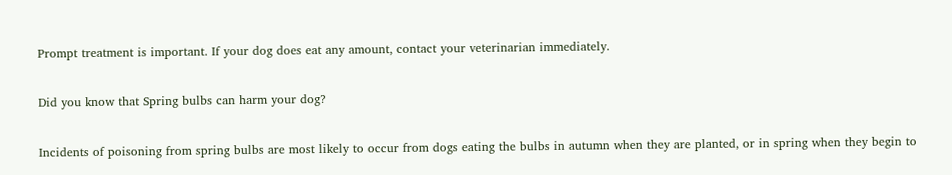Prompt treatment is important. If your dog does eat any amount, contact your veterinarian immediately.

Did you know that Spring bulbs can harm your dog?

Incidents of poisoning from spring bulbs are most likely to occur from dogs eating the bulbs in autumn when they are planted, or in spring when they begin to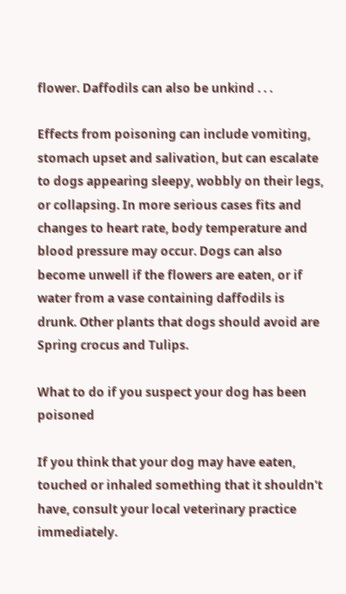flower. Daffodils can also be unkind . . .

Effects from poisoning can include vomiting, stomach upset and salivation, but can escalate to dogs appearing sleepy, wobbly on their legs, or collapsing. In more serious cases fits and changes to heart rate, body temperature and blood pressure may occur. Dogs can also become unwell if the flowers are eaten, or if water from a vase containing daffodils is drunk. Other plants that dogs should avoid are Spring crocus and Tulips.

What to do if you suspect your dog has been poisoned

If you think that your dog may have eaten, touched or inhaled something that it shouldn't have, consult your local veterinary practice immediately.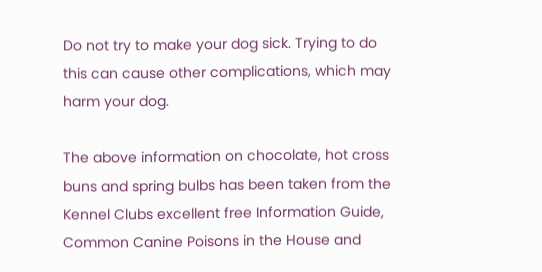Do not try to make your dog sick. Trying to do this can cause other complications, which may harm your dog.

The above information on chocolate, hot cross buns and spring bulbs has been taken from the Kennel Clubs excellent free Information Guide, Common Canine Poisons in the House and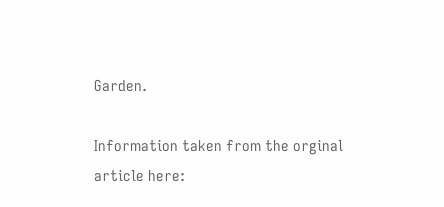Garden.

Information taken from the orginal article here: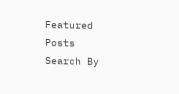Featured Posts
Search By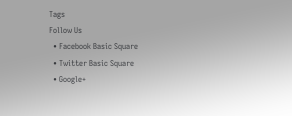Tags
Follow Us
  • Facebook Basic Square
  • Twitter Basic Square
  • Google+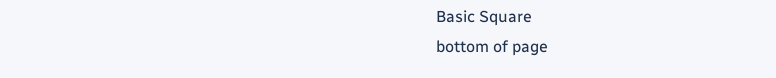Basic Square
bottom of page